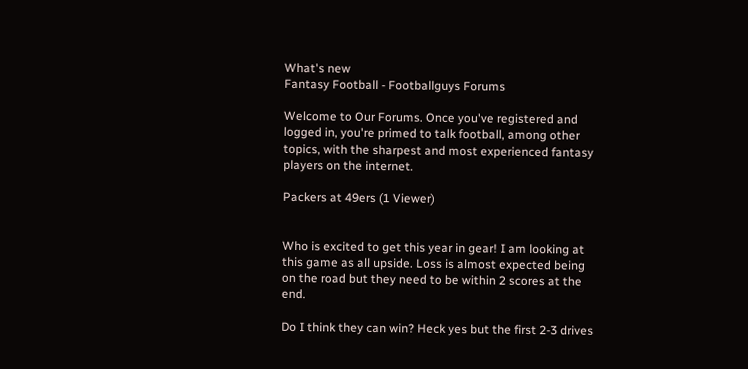What's new
Fantasy Football - Footballguys Forums

Welcome to Our Forums. Once you've registered and logged in, you're primed to talk football, among other topics, with the sharpest and most experienced fantasy players on the internet.

Packers at 49ers (1 Viewer)


Who is excited to get this year in gear! I am looking at this game as all upside. Loss is almost expected being on the road but they need to be within 2 scores at the end.

Do I think they can win? Heck yes but the first 2-3 drives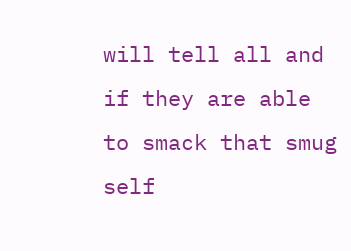will tell all and if they are able to smack that smug self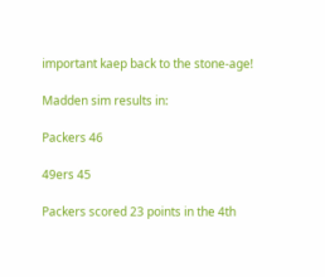important kaep back to the stone-age!

Madden sim results in:

Packers 46

49ers 45

Packers scored 23 points in the 4th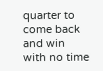quarter to come back and win with no time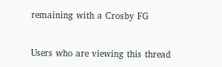remaining with a Crosby FG


Users who are viewing this thread